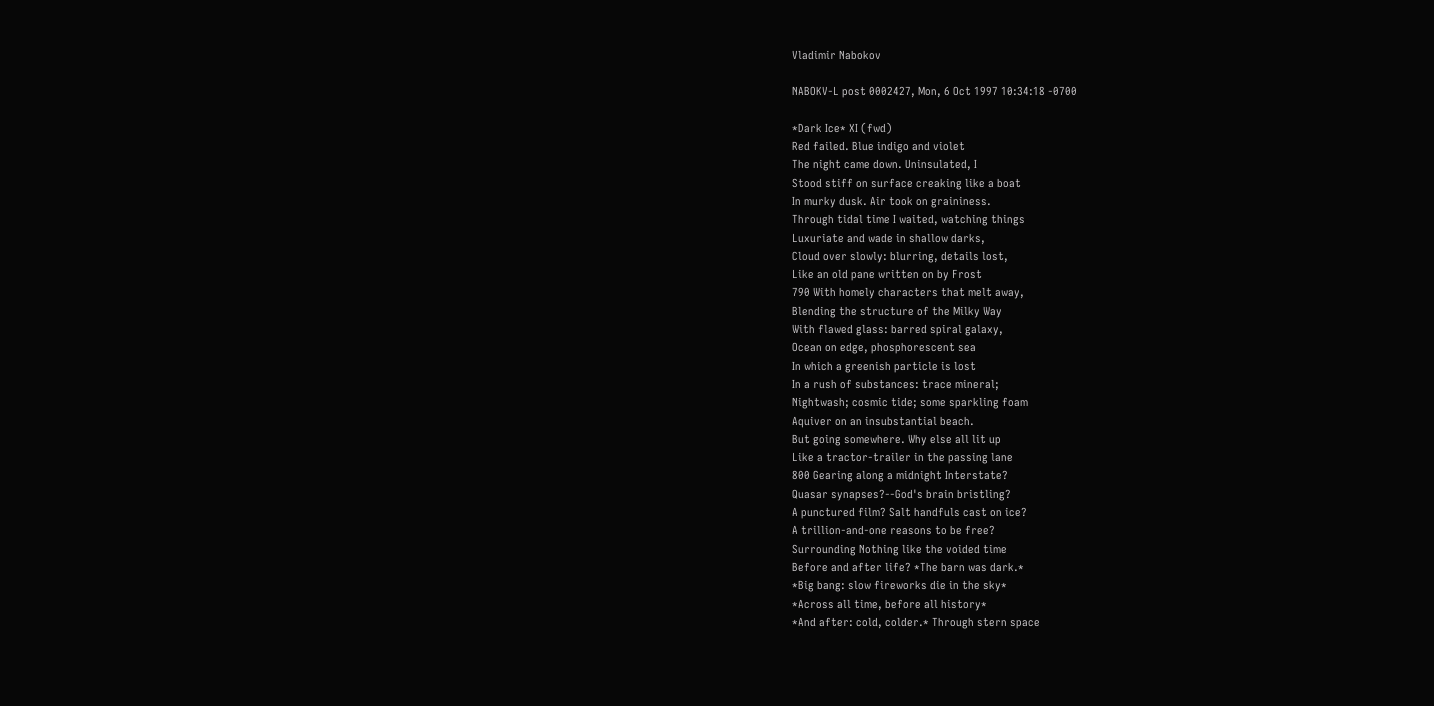Vladimir Nabokov

NABOKV-L post 0002427, Mon, 6 Oct 1997 10:34:18 -0700

*Dark Ice* XI (fwd)
Red failed. Blue indigo and violet
The night came down. Uninsulated, I
Stood stiff on surface creaking like a boat
In murky dusk. Air took on graininess.
Through tidal time I waited, watching things
Luxuriate and wade in shallow darks,
Cloud over slowly: blurring, details lost,
Like an old pane written on by Frost
790 With homely characters that melt away,
Blending the structure of the Milky Way
With flawed glass: barred spiral galaxy,
Ocean on edge, phosphorescent sea
In which a greenish particle is lost
In a rush of substances: trace mineral;
Nightwash; cosmic tide; some sparkling foam
Aquiver on an insubstantial beach.
But going somewhere. Why else all lit up
Like a tractor-trailer in the passing lane
800 Gearing along a midnight Interstate?
Quasar synapses?--God's brain bristling?
A punctured film? Salt handfuls cast on ice?
A trillion-and-one reasons to be free?
Surrounding Nothing like the voided time
Before and after life? *The barn was dark.*
*Big bang: slow fireworks die in the sky*
*Across all time, before all history*
*And after: cold, colder.* Through stern space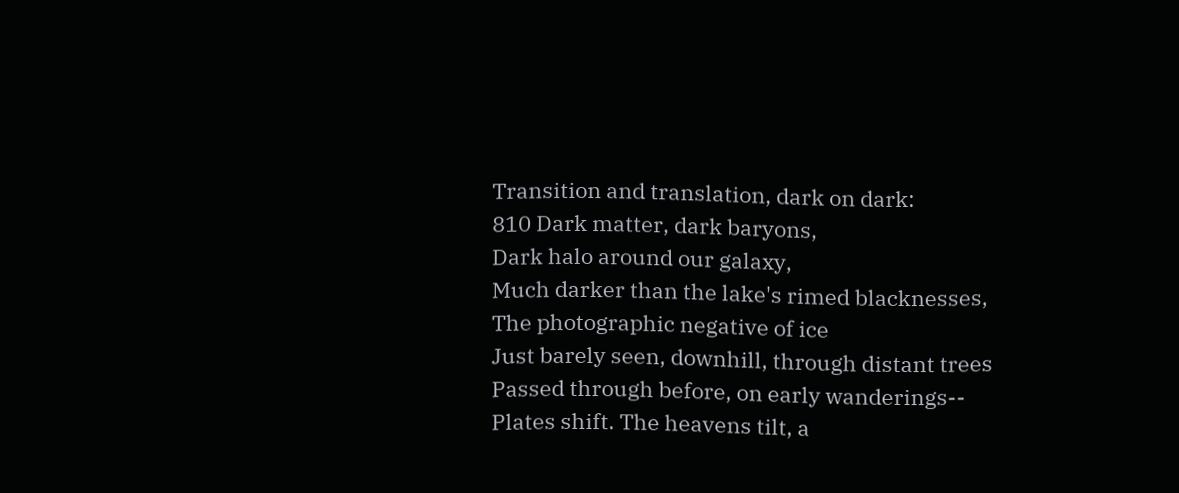Transition and translation, dark on dark:
810 Dark matter, dark baryons,
Dark halo around our galaxy,
Much darker than the lake's rimed blacknesses,
The photographic negative of ice
Just barely seen, downhill, through distant trees
Passed through before, on early wanderings--
Plates shift. The heavens tilt, a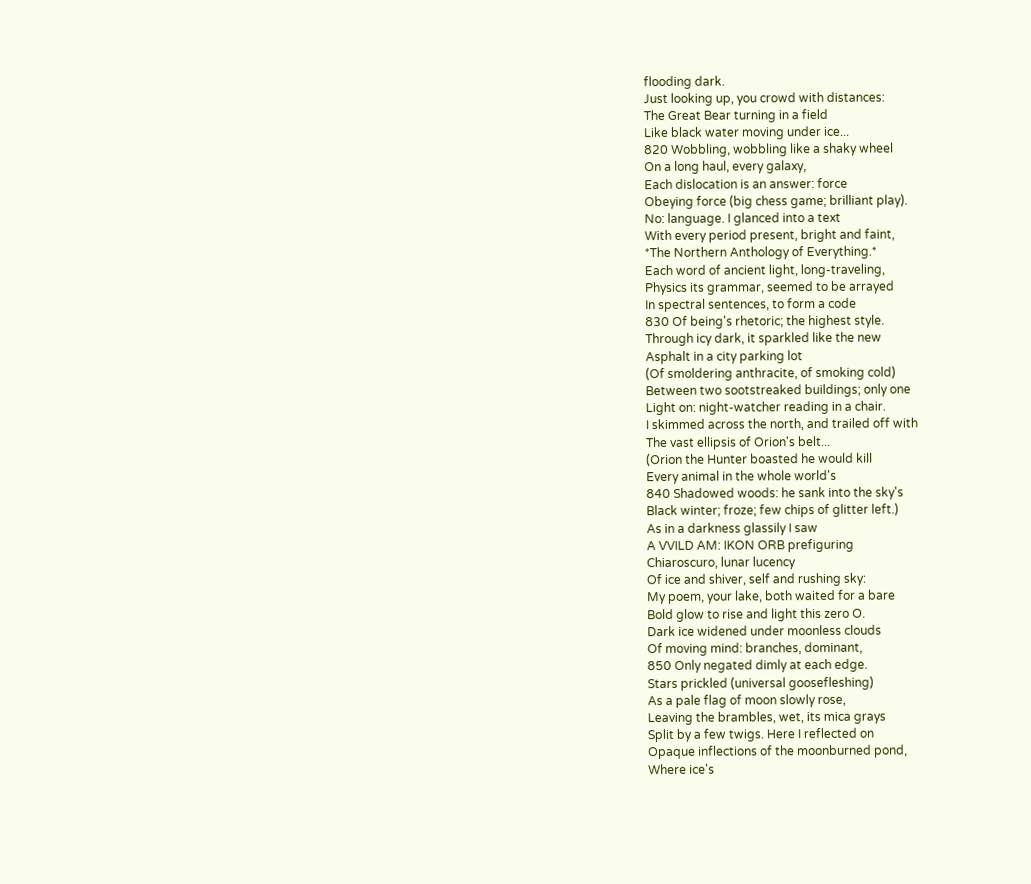flooding dark.
Just looking up, you crowd with distances:
The Great Bear turning in a field
Like black water moving under ice...
820 Wobbling, wobbling like a shaky wheel
On a long haul, every galaxy,
Each dislocation is an answer: force
Obeying force (big chess game; brilliant play).
No: language. I glanced into a text
With every period present, bright and faint,
*The Northern Anthology of Everything.*
Each word of ancient light, long-traveling,
Physics its grammar, seemed to be arrayed
In spectral sentences, to form a code
830 Of being's rhetoric; the highest style.
Through icy dark, it sparkled like the new
Asphalt in a city parking lot
(Of smoldering anthracite, of smoking cold)
Between two sootstreaked buildings; only one
Light on: night-watcher reading in a chair.
I skimmed across the north, and trailed off with
The vast ellipsis of Orion's belt...
(Orion the Hunter boasted he would kill
Every animal in the whole world's
840 Shadowed woods: he sank into the sky's
Black winter; froze; few chips of glitter left.)
As in a darkness glassily I saw
A VVILD AM: IKON ORB prefiguring
Chiaroscuro, lunar lucency
Of ice and shiver, self and rushing sky:
My poem, your lake, both waited for a bare
Bold glow to rise and light this zero O.
Dark ice widened under moonless clouds
Of moving mind: branches, dominant,
850 Only negated dimly at each edge.
Stars prickled (universal goosefleshing)
As a pale flag of moon slowly rose,
Leaving the brambles, wet, its mica grays
Split by a few twigs. Here I reflected on
Opaque inflections of the moonburned pond,
Where ice's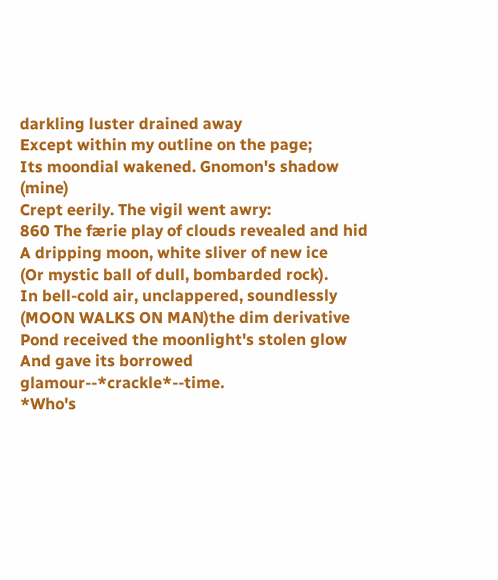darkling luster drained away
Except within my outline on the page;
Its moondial wakened. Gnomon's shadow (mine)
Crept eerily. The vigil went awry:
860 The færie play of clouds revealed and hid
A dripping moon, white sliver of new ice
(Or mystic ball of dull, bombarded rock).
In bell-cold air, unclappered, soundlessly
(MOON WALKS ON MAN)the dim derivative
Pond received the moonlight's stolen glow
And gave its borrowed glamour--*crackle*--time.
*Who's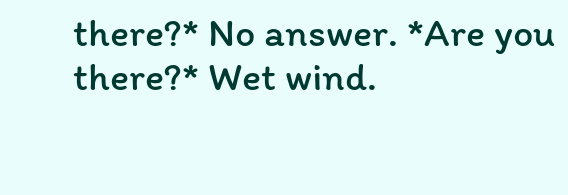there?* No answer. *Are you there?* Wet wind.